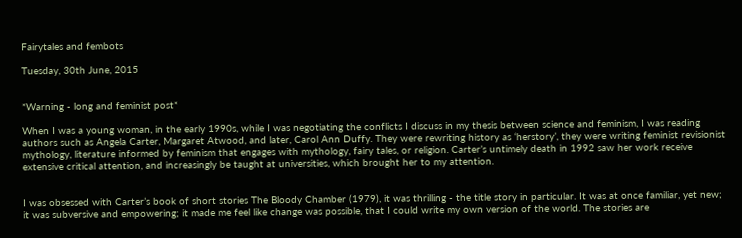Fairytales and fembots

Tuesday, 30th June, 2015


*Warning - long and feminist post*

When I was a young woman, in the early 1990s, while I was negotiating the conflicts I discuss in my thesis between science and feminism, I was reading authors such as Angela Carter, Margaret Atwood, and later, Carol Ann Duffy. They were rewriting history as ‘herstory’, they were writing feminist revisionist mythology, literature informed by feminism that engages with mythology, fairy tales, or religion. Carter’s untimely death in 1992 saw her work receive extensive critical attention, and increasingly be taught at universities, which brought her to my attention.


I was obsessed with Carter’s book of short stories The Bloody Chamber (1979), it was thrilling - the title story in particular. It was at once familiar, yet new; it was subversive and empowering; it made me feel like change was possible, that I could write my own version of the world. The stories are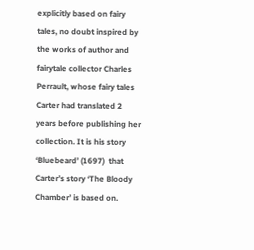explicitly based on fairy tales, no doubt inspired by the works of author and fairytale collector Charles Perrault, whose fairy tales Carter had translated 2 years before publishing her collection. It is his story ‘Bluebeard’ (1697)  that Carter’s story ‘The Bloody Chamber’ is based on.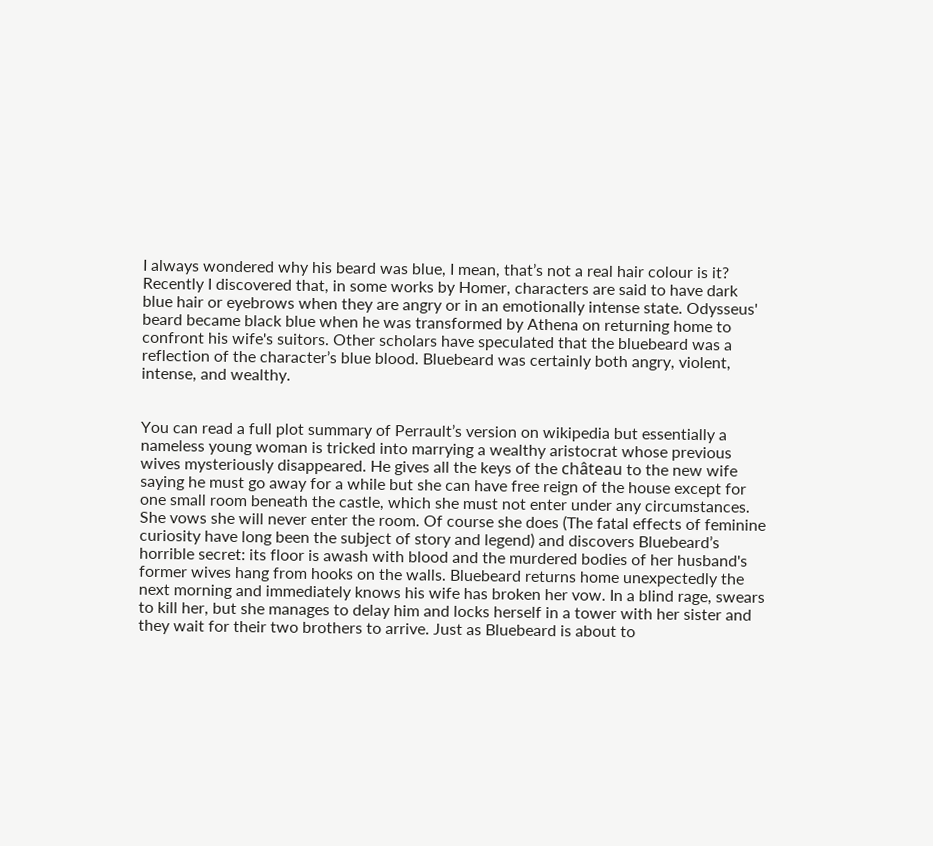I always wondered why his beard was blue, I mean, that’s not a real hair colour is it? Recently I discovered that, in some works by Homer, characters are said to have dark blue hair or eyebrows when they are angry or in an emotionally intense state. Odysseus' beard became black blue when he was transformed by Athena on returning home to confront his wife's suitors. Other scholars have speculated that the bluebeard was a reflection of the character’s blue blood. Bluebeard was certainly both angry, violent, intense, and wealthy.


You can read a full plot summary of Perrault’s version on wikipedia but essentially a nameless young woman is tricked into marrying a wealthy aristocrat whose previous wives mysteriously disappeared. He gives all the keys of the château to the new wife saying he must go away for a while but she can have free reign of the house except for  one small room beneath the castle, which she must not enter under any circumstances. She vows she will never enter the room. Of course she does (The fatal effects of feminine curiosity have long been the subject of story and legend) and discovers Bluebeard’s horrible secret: its floor is awash with blood and the murdered bodies of her husband's former wives hang from hooks on the walls. Bluebeard returns home unexpectedly the next morning and immediately knows his wife has broken her vow. In a blind rage, swears to kill her, but she manages to delay him and locks herself in a tower with her sister and they wait for their two brothers to arrive. Just as Bluebeard is about to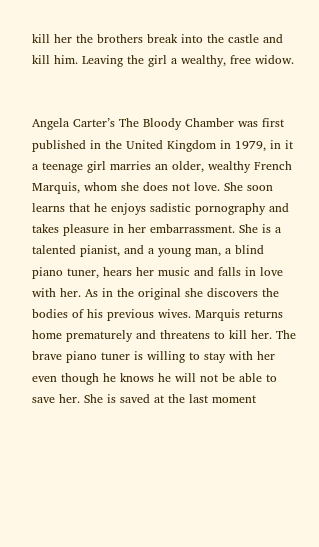kill her the brothers break into the castle and kill him. Leaving the girl a wealthy, free widow.


Angela Carter’s The Bloody Chamber was first published in the United Kingdom in 1979, in it a teenage girl marries an older, wealthy French Marquis, whom she does not love. She soon learns that he enjoys sadistic pornography and takes pleasure in her embarrassment. She is a talented pianist, and a young man, a blind piano tuner, hears her music and falls in love with her. As in the original she discovers the bodies of his previous wives. Marquis returns home prematurely and threatens to kill her. The brave piano tuner is willing to stay with her even though he knows he will not be able to save her. She is saved at the last moment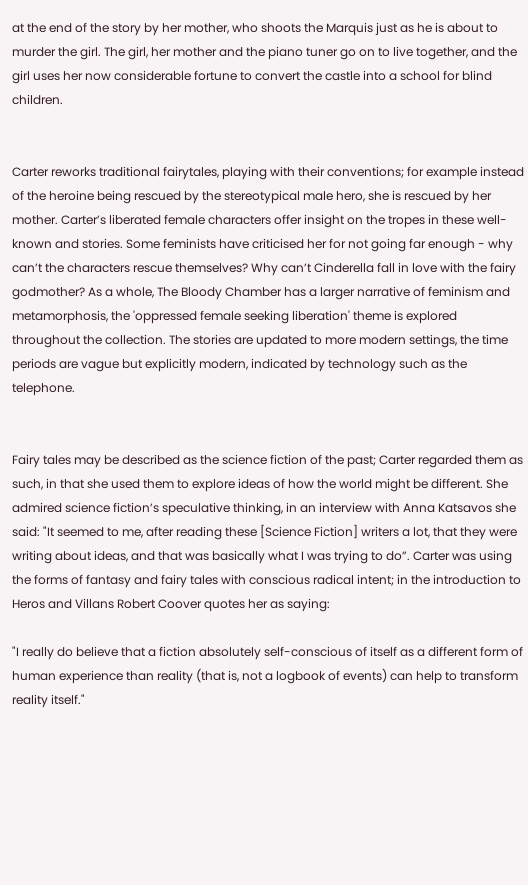at the end of the story by her mother, who shoots the Marquis just as he is about to murder the girl. The girl, her mother and the piano tuner go on to live together, and the girl uses her now considerable fortune to convert the castle into a school for blind children.


Carter reworks traditional fairytales, playing with their conventions; for example instead of the heroine being rescued by the stereotypical male hero, she is rescued by her mother. Carter’s liberated female characters offer insight on the tropes in these well-known and stories. Some feminists have criticised her for not going far enough - why can’t the characters rescue themselves? Why can’t Cinderella fall in love with the fairy godmother? As a whole, The Bloody Chamber has a larger narrative of feminism and metamorphosis, the 'oppressed female seeking liberation' theme is explored throughout the collection. The stories are updated to more modern settings, the time periods are vague but explicitly modern, indicated by technology such as the telephone.


Fairy tales may be described as the science fiction of the past; Carter regarded them as such, in that she used them to explore ideas of how the world might be different. She admired science fiction’s speculative thinking, in an interview with Anna Katsavos she said: "It seemed to me, after reading these [Science Fiction] writers a lot, that they were writing about ideas, and that was basically what I was trying to do”. Carter was using the forms of fantasy and fairy tales with conscious radical intent; in the introduction to Heros and Villans Robert Coover quotes her as saying:

"I really do believe that a fiction absolutely self-conscious of itself as a different form of human experience than reality (that is, not a logbook of events) can help to transform reality itself."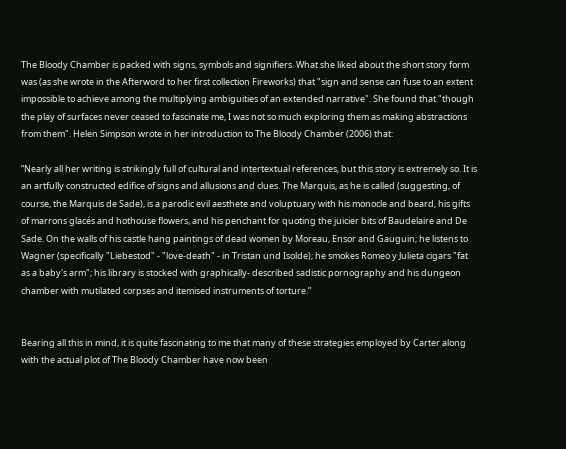The Bloody Chamber is packed with signs, symbols and signifiers. What she liked about the short story form was (as she wrote in the Afterword to her first collection Fireworks) that "sign and sense can fuse to an extent impossible to achieve among the multiplying ambiguities of an extended narrative". She found that "though the play of surfaces never ceased to fascinate me, I was not so much exploring them as making abstractions from them". Helen Simpson wrote in her introduction to The Bloody Chamber (2006) that:

“Nearly all her writing is strikingly full of cultural and intertextual references, but this story is extremely so. It is an artfully constructed edifice of signs and allusions and clues. The Marquis, as he is called (suggesting, of course, the Marquis de Sade), is a parodic evil aesthete and voluptuary with his monocle and beard, his gifts of marrons glacés and hothouse flowers, and his penchant for quoting the juicier bits of Baudelaire and De Sade. On the walls of his castle hang paintings of dead women by Moreau, Ensor and Gauguin; he listens to Wagner (specifically "Liebestod" - "love-death" - in Tristan und Isolde); he smokes Romeo y Julieta cigars "fat as a baby's arm"; his library is stocked with graphically- described sadistic pornography and his dungeon chamber with mutilated corpses and itemised instruments of torture.”


Bearing all this in mind, it is quite fascinating to me that many of these strategies employed by Carter along with the actual plot of The Bloody Chamber have now been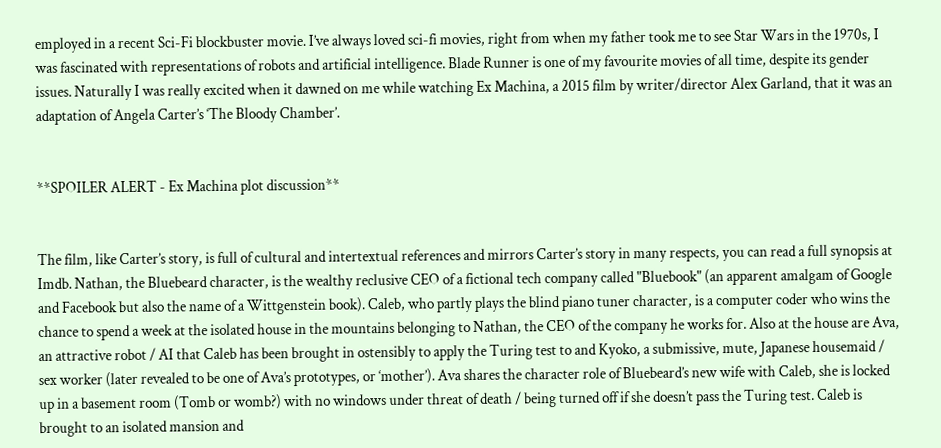employed in a recent Sci-Fi blockbuster movie. I’ve always loved sci-fi movies, right from when my father took me to see Star Wars in the 1970s, I was fascinated with representations of robots and artificial intelligence. Blade Runner is one of my favourite movies of all time, despite its gender issues. Naturally I was really excited when it dawned on me while watching Ex Machina, a 2015 film by writer/director Alex Garland, that it was an adaptation of Angela Carter’s ‘The Bloody Chamber’.


**SPOILER ALERT - Ex Machina plot discussion**


The film, like Carter’s story, is full of cultural and intertextual references and mirrors Carter’s story in many respects, you can read a full synopsis at Imdb. Nathan, the Bluebeard character, is the wealthy reclusive CEO of a fictional tech company called "Bluebook" (an apparent amalgam of Google and Facebook but also the name of a Wittgenstein book). Caleb, who partly plays the blind piano tuner character, is a computer coder who wins the chance to spend a week at the isolated house in the mountains belonging to Nathan, the CEO of the company he works for. Also at the house are Ava, an attractive robot / AI that Caleb has been brought in ostensibly to apply the Turing test to and Kyoko, a submissive, mute, Japanese housemaid / sex worker (later revealed to be one of Ava’s prototypes, or ‘mother’). Ava shares the character role of Bluebeard’s new wife with Caleb, she is locked up in a basement room (Tomb or womb?) with no windows under threat of death / being turned off if she doesn’t pass the Turing test. Caleb is brought to an isolated mansion and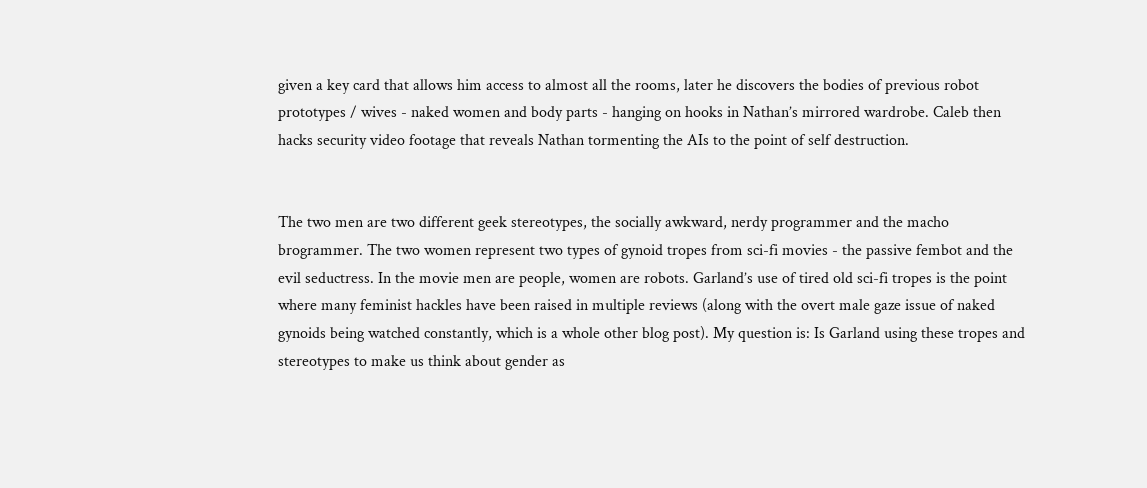given a key card that allows him access to almost all the rooms, later he discovers the bodies of previous robot prototypes / wives - naked women and body parts - hanging on hooks in Nathan’s mirrored wardrobe. Caleb then hacks security video footage that reveals Nathan tormenting the AIs to the point of self destruction.


The two men are two different geek stereotypes, the socially awkward, nerdy programmer and the macho brogrammer. The two women represent two types of gynoid tropes from sci-fi movies - the passive fembot and the evil seductress. In the movie men are people, women are robots. Garland’s use of tired old sci-fi tropes is the point where many feminist hackles have been raised in multiple reviews (along with the overt male gaze issue of naked gynoids being watched constantly, which is a whole other blog post). My question is: Is Garland using these tropes and stereotypes to make us think about gender as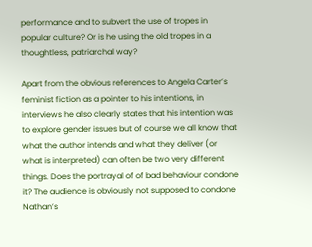performance and to subvert the use of tropes in popular culture? Or is he using the old tropes in a thoughtless, patriarchal way?

Apart from the obvious references to Angela Carter’s feminist fiction as a pointer to his intentions, in interviews he also clearly states that his intention was to explore gender issues but of course we all know that what the author intends and what they deliver (or what is interpreted) can often be two very different things. Does the portrayal of of bad behaviour condone it? The audience is obviously not supposed to condone Nathan’s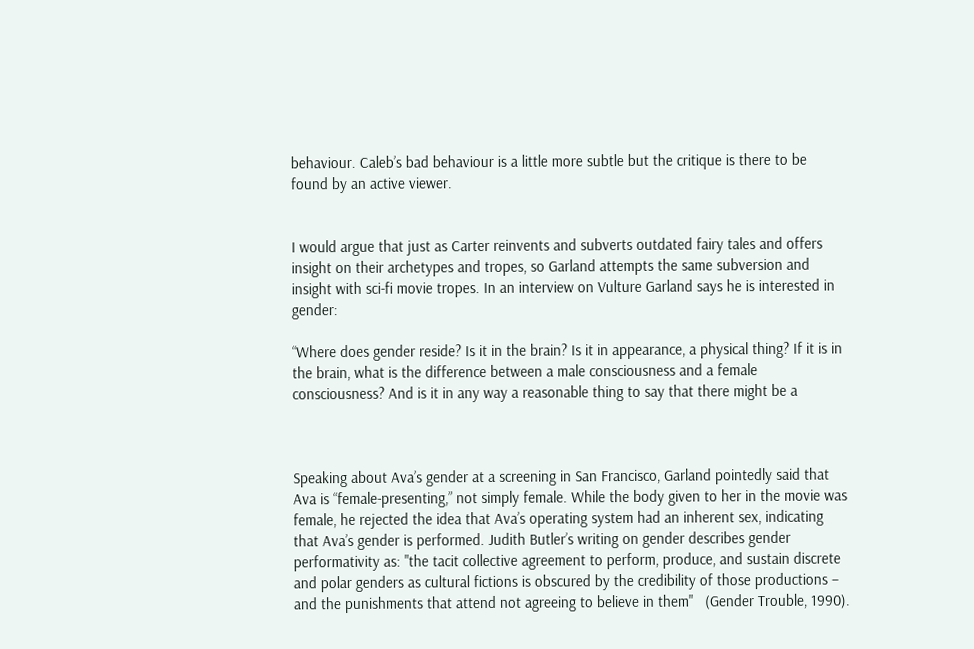behaviour. Caleb’s bad behaviour is a little more subtle but the critique is there to be found by an active viewer.


I would argue that just as Carter reinvents and subverts outdated fairy tales and offers insight on their archetypes and tropes, so Garland attempts the same subversion and insight with sci-fi movie tropes. In an interview on Vulture Garland says he is interested in gender:

“Where does gender reside? Is it in the brain? Is it in appearance, a physical thing? If it is in the brain, what is the difference between a male consciousness and a female consciousness? And is it in any way a reasonable thing to say that there might be a



Speaking about Ava’s gender at a screening in San Francisco, Garland pointedly said that Ava is “female-presenting,” not simply female. While the body given to her in the movie was female, he rejected the idea that Ava’s operating system had an inherent sex, indicating that Ava’s gender is performed. Judith Butler’s writing on gender describes gender performativity as: "the tacit collective agreement to perform, produce, and sustain discrete and polar genders as cultural fictions is obscured by the credibility of those productions – and the punishments that attend not agreeing to believe in them"   (Gender Trouble, 1990).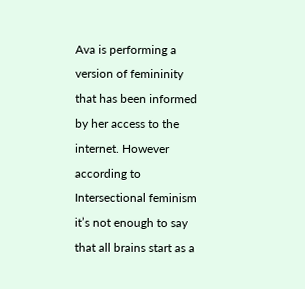Ava is performing a version of femininity that has been informed by her access to the internet. However according to Intersectional feminism it’s not enough to say that all brains start as a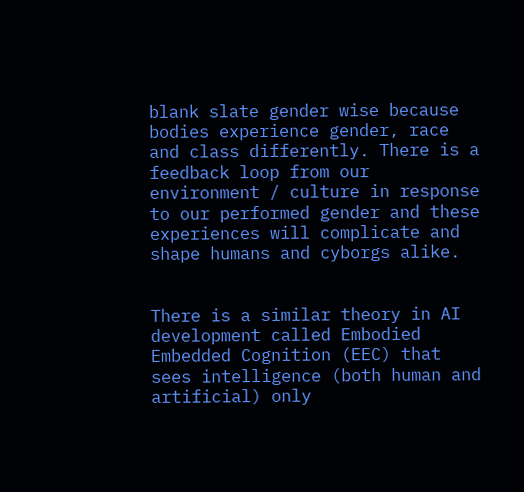blank slate gender wise because bodies experience gender, race and class differently. There is a feedback loop from our environment / culture in response to our performed gender and these experiences will complicate and shape humans and cyborgs alike.


There is a similar theory in AI development called Embodied Embedded Cognition (EEC) that sees intelligence (both human and artificial) only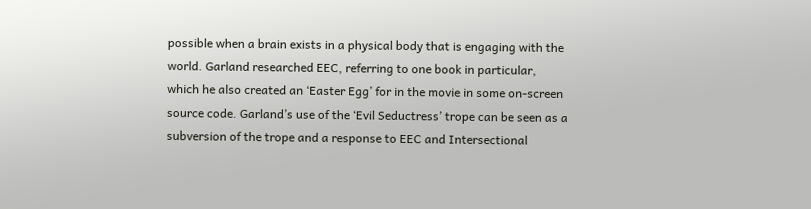possible when a brain exists in a physical body that is engaging with the world. Garland researched EEC, referring to one book in particular, which he also created an ‘Easter Egg’ for in the movie in some on-screen source code. Garland’s use of the ‘Evil Seductress’ trope can be seen as a subversion of the trope and a response to EEC and Intersectional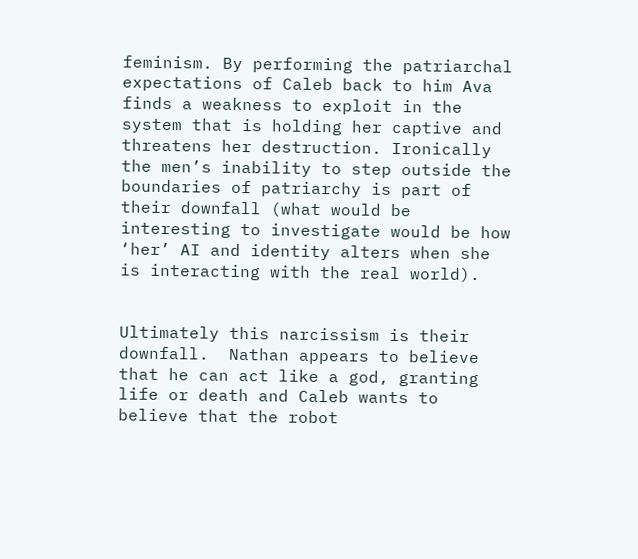feminism. By performing the patriarchal expectations of Caleb back to him Ava finds a weakness to exploit in the system that is holding her captive and threatens her destruction. Ironically the men’s inability to step outside the boundaries of patriarchy is part of their downfall (what would be interesting to investigate would be how ‘her’ AI and identity alters when she is interacting with the real world).


Ultimately this narcissism is their downfall.  Nathan appears to believe that he can act like a god, granting life or death and Caleb wants to believe that the robot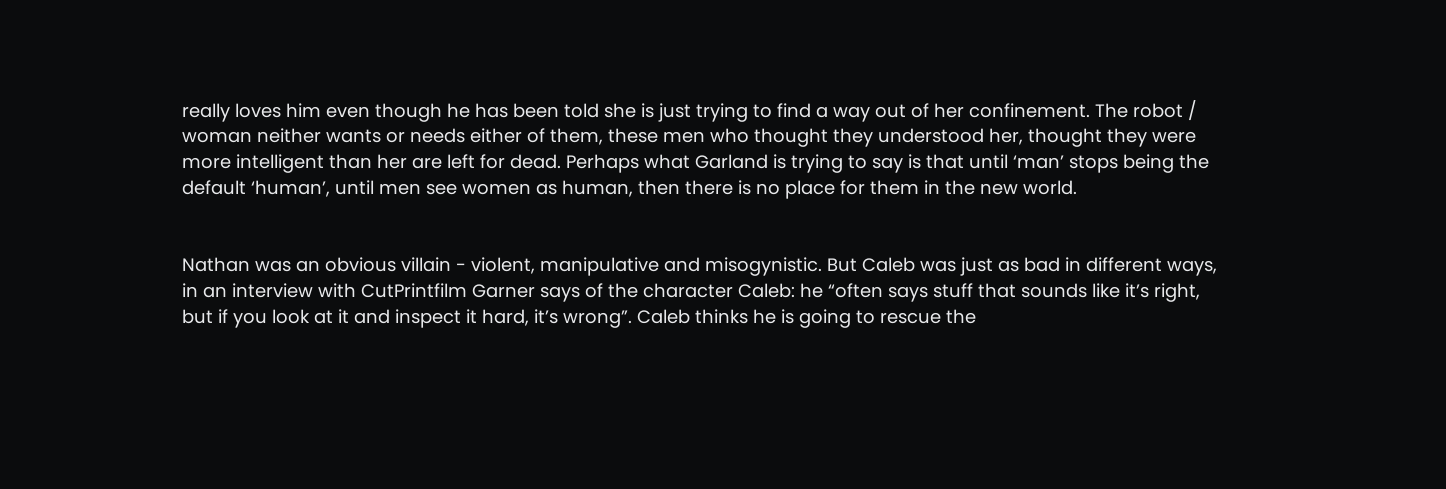really loves him even though he has been told she is just trying to find a way out of her confinement. The robot / woman neither wants or needs either of them, these men who thought they understood her, thought they were more intelligent than her are left for dead. Perhaps what Garland is trying to say is that until ‘man’ stops being the default ‘human’, until men see women as human, then there is no place for them in the new world.


Nathan was an obvious villain - violent, manipulative and misogynistic. But Caleb was just as bad in different ways, in an interview with CutPrintfilm Garner says of the character Caleb: he “often says stuff that sounds like it’s right, but if you look at it and inspect it hard, it’s wrong”. Caleb thinks he is going to rescue the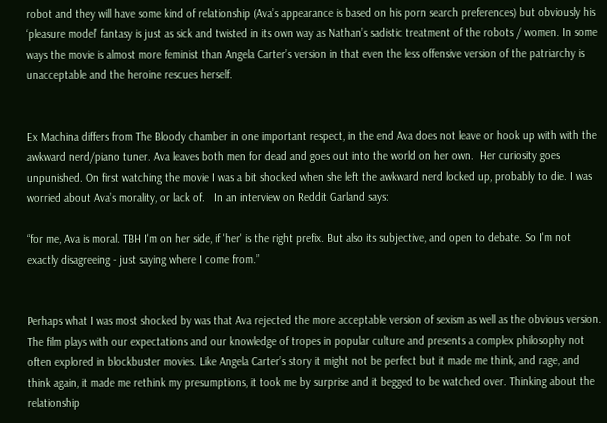robot and they will have some kind of relationship (Ava’s appearance is based on his porn search preferences) but obviously his ‘pleasure model’ fantasy is just as sick and twisted in its own way as Nathan’s sadistic treatment of the robots / women. In some ways the movie is almost more feminist than Angela Carter’s version in that even the less offensive version of the patriarchy is unacceptable and the heroine rescues herself.


Ex Machina differs from The Bloody chamber in one important respect, in the end Ava does not leave or hook up with with the awkward nerd/piano tuner. Ava leaves both men for dead and goes out into the world on her own.  Her curiosity goes unpunished. On first watching the movie I was a bit shocked when she left the awkward nerd locked up, probably to die. I was worried about Ava’s morality, or lack of.   In an interview on Reddit Garland says:

“for me, Ava is moral. TBH I'm on her side, if 'her' is the right prefix. But also its subjective, and open to debate. So I'm not exactly disagreeing - just saying where I come from.”


Perhaps what I was most shocked by was that Ava rejected the more acceptable version of sexism as well as the obvious version. The film plays with our expectations and our knowledge of tropes in popular culture and presents a complex philosophy not often explored in blockbuster movies. Like Angela Carter’s story it might not be perfect but it made me think, and rage, and think again, it made me rethink my presumptions, it took me by surprise and it begged to be watched over. Thinking about the relationship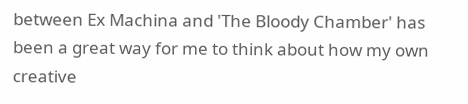between Ex Machina and 'The Bloody Chamber' has been a great way for me to think about how my own creative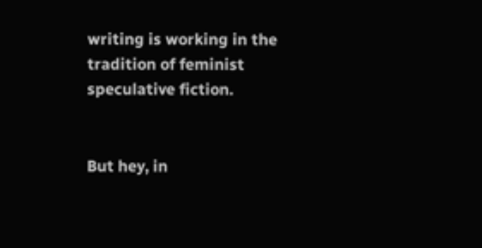writing is working in the tradition of feminist speculative fiction.


But hey, in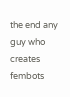the end any guy who creates fembots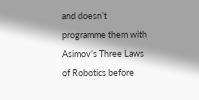and doesn’t programme them with Asimov’s Three Laws of Robotics before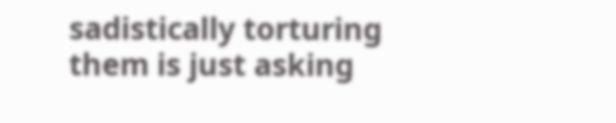sadistically torturing them is just asking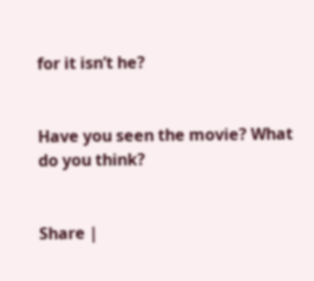for it isn’t he?


Have you seen the movie? What do you think?


Share |